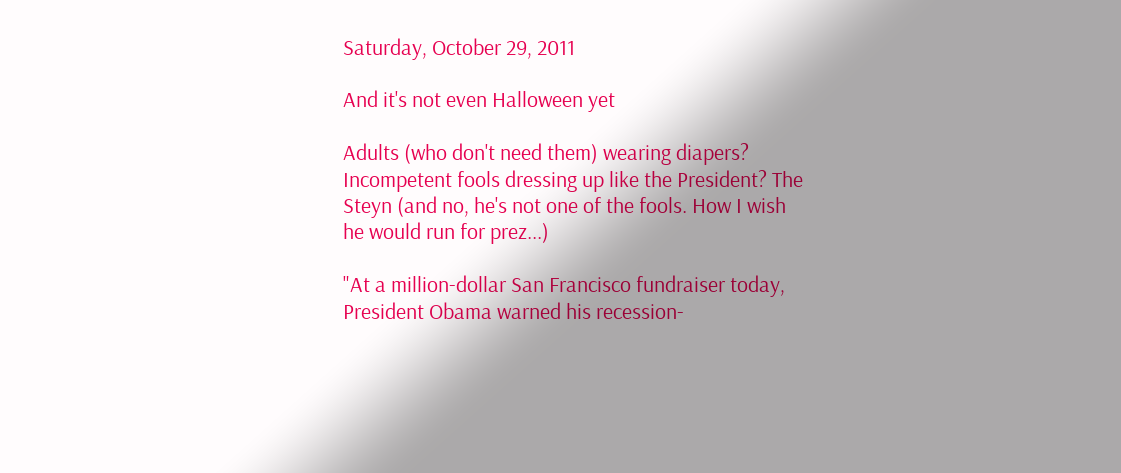Saturday, October 29, 2011

And it's not even Halloween yet

Adults (who don't need them) wearing diapers? Incompetent fools dressing up like the President? The Steyn (and no, he's not one of the fools. How I wish he would run for prez...)

"At a million-dollar San Francisco fundraiser today, President Obama warned his recession-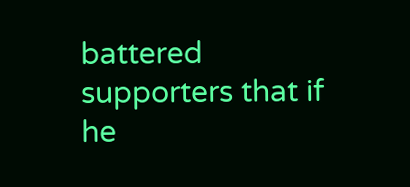battered supporters that if he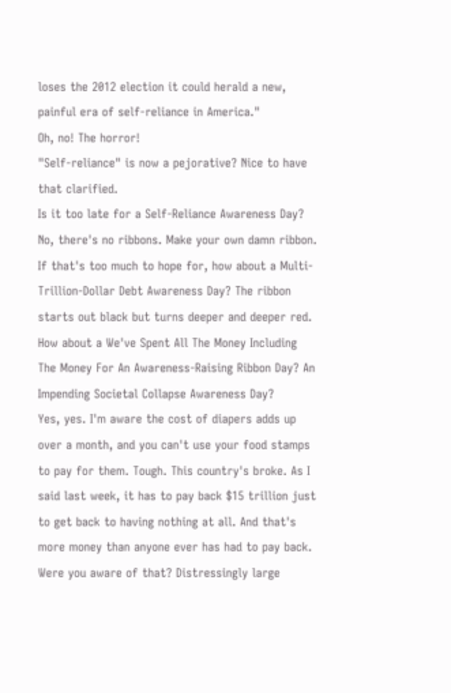loses the 2012 election it could herald a new, painful era of self-reliance in America."
Oh, no! The horror!
"Self-reliance" is now a pejorative? Nice to have that clarified.
Is it too late for a Self-Reliance Awareness Day? No, there's no ribbons. Make your own damn ribbon. If that's too much to hope for, how about a Multi-Trillion-Dollar Debt Awareness Day? The ribbon starts out black but turns deeper and deeper red. How about a We've Spent All The Money Including The Money For An Awareness-Raising Ribbon Day? An Impending Societal Collapse Awareness Day?
Yes, yes. I'm aware the cost of diapers adds up over a month, and you can't use your food stamps to pay for them. Tough. This country's broke. As I said last week, it has to pay back $15 trillion just to get back to having nothing at all. And that's more money than anyone ever has had to pay back. Were you aware of that? Distressingly large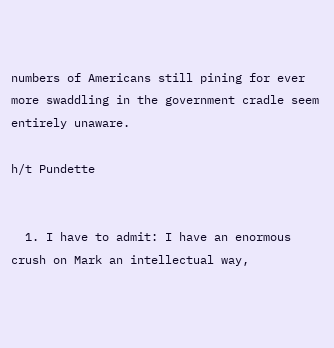numbers of Americans still pining for ever more swaddling in the government cradle seem entirely unaware.

h/t Pundette


  1. I have to admit: I have an enormous crush on Mark an intellectual way,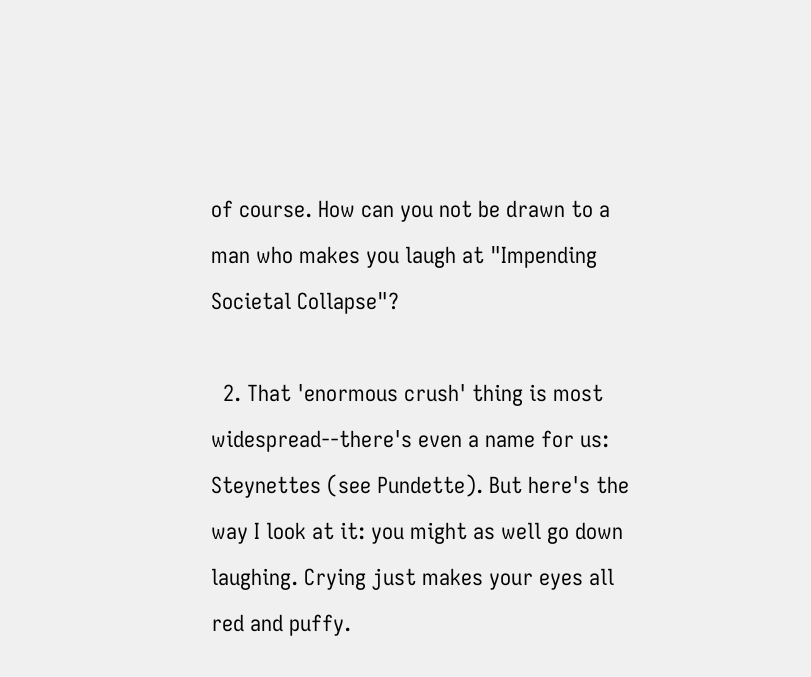of course. How can you not be drawn to a man who makes you laugh at "Impending Societal Collapse"?

  2. That 'enormous crush' thing is most widespread--there's even a name for us: Steynettes (see Pundette). But here's the way I look at it: you might as well go down laughing. Crying just makes your eyes all red and puffy.